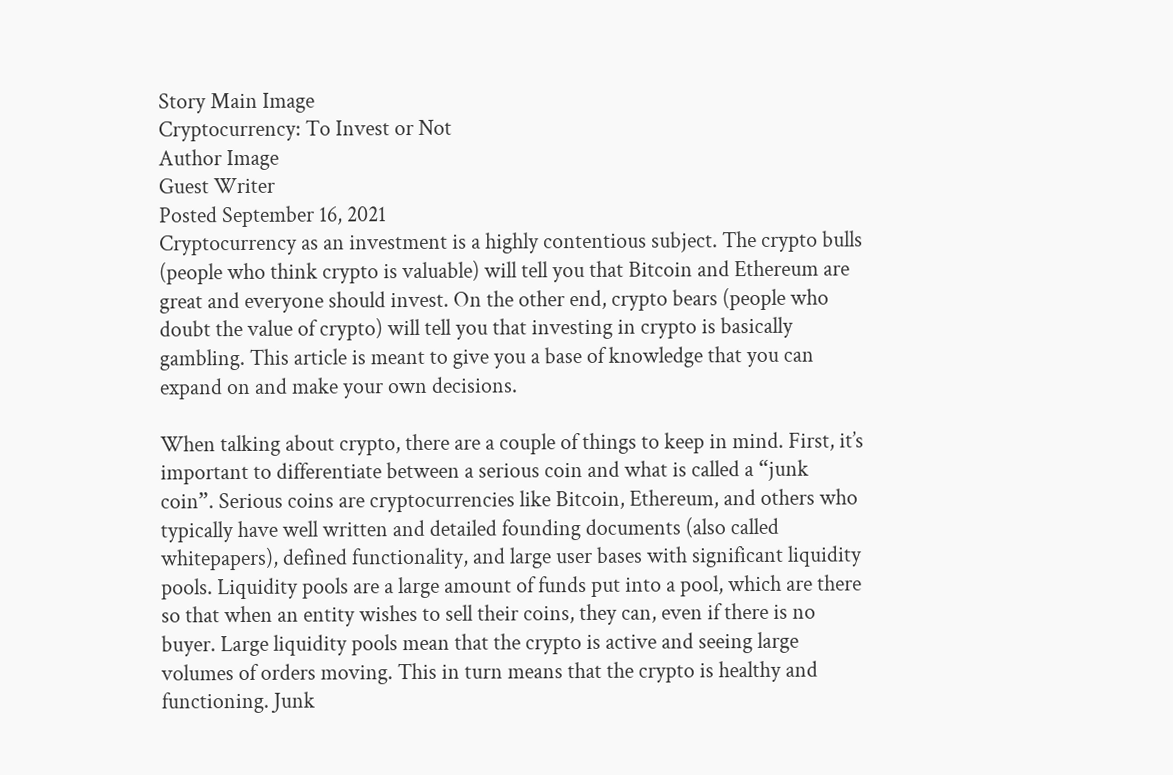Story Main Image
Cryptocurrency: To Invest or Not
Author Image
Guest Writer
Posted September 16, 2021
Cryptocurrency as an investment is a highly contentious subject. The crypto bulls (people who think crypto is valuable) will tell you that Bitcoin and Ethereum are great and everyone should invest. On the other end, crypto bears (people who doubt the value of crypto) will tell you that investing in crypto is basically gambling. This article is meant to give you a base of knowledge that you can expand on and make your own decisions.

When talking about crypto, there are a couple of things to keep in mind. First, it’s important to differentiate between a serious coin and what is called a “junk coin”. Serious coins are cryptocurrencies like Bitcoin, Ethereum, and others who typically have well written and detailed founding documents (also called whitepapers), defined functionality, and large user bases with significant liquidity pools. Liquidity pools are a large amount of funds put into a pool, which are there so that when an entity wishes to sell their coins, they can, even if there is no buyer. Large liquidity pools mean that the crypto is active and seeing large volumes of orders moving. This in turn means that the crypto is healthy and functioning. Junk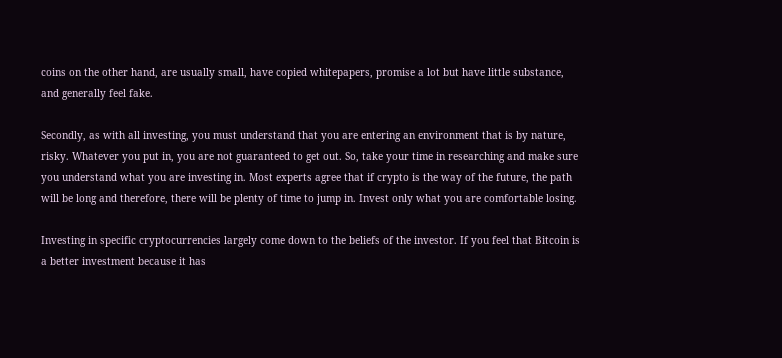coins on the other hand, are usually small, have copied whitepapers, promise a lot but have little substance, and generally feel fake.

Secondly, as with all investing, you must understand that you are entering an environment that is by nature, risky. Whatever you put in, you are not guaranteed to get out. So, take your time in researching and make sure you understand what you are investing in. Most experts agree that if crypto is the way of the future, the path will be long and therefore, there will be plenty of time to jump in. Invest only what you are comfortable losing.

Investing in specific cryptocurrencies largely come down to the beliefs of the investor. If you feel that Bitcoin is a better investment because it has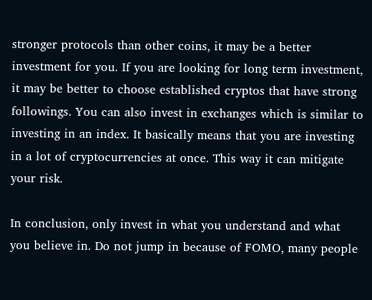stronger protocols than other coins, it may be a better investment for you. If you are looking for long term investment, it may be better to choose established cryptos that have strong followings. You can also invest in exchanges which is similar to investing in an index. It basically means that you are investing in a lot of cryptocurrencies at once. This way it can mitigate your risk.

In conclusion, only invest in what you understand and what you believe in. Do not jump in because of FOMO, many people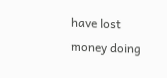have lost money doing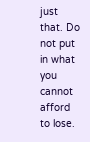just that. Do not put in what you cannot afford to lose.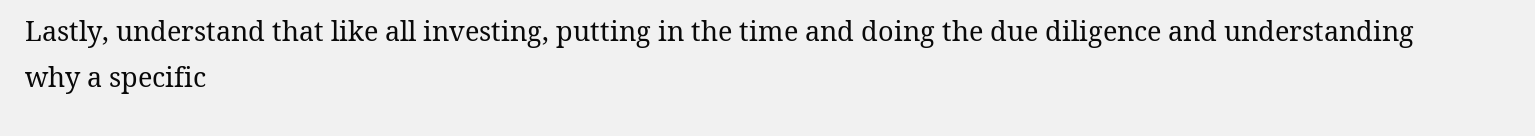Lastly, understand that like all investing, putting in the time and doing the due diligence and understanding why a specific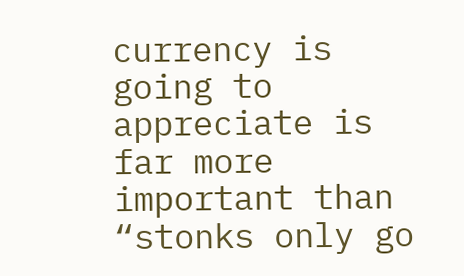currency is going to appreciate is far more important than “stonks only go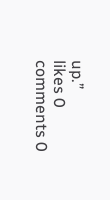up.”
likes 0
comments 0